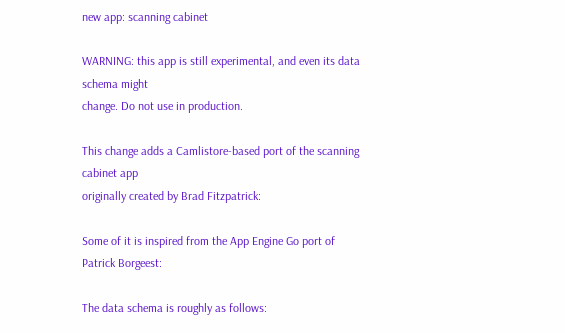new app: scanning cabinet

WARNING: this app is still experimental, and even its data schema might
change. Do not use in production.

This change adds a Camlistore-based port of the scanning cabinet app
originally created by Brad Fitzpatrick:

Some of it is inspired from the App Engine Go port of Patrick Borgeest:

The data schema is roughly as follows: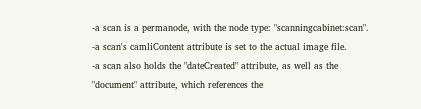-a scan is a permanode, with the node type: "scanningcabinet:scan".
-a scan's camliContent attribute is set to the actual image file.
-a scan also holds the "dateCreated" attribute, as well as the
"document" attribute, which references the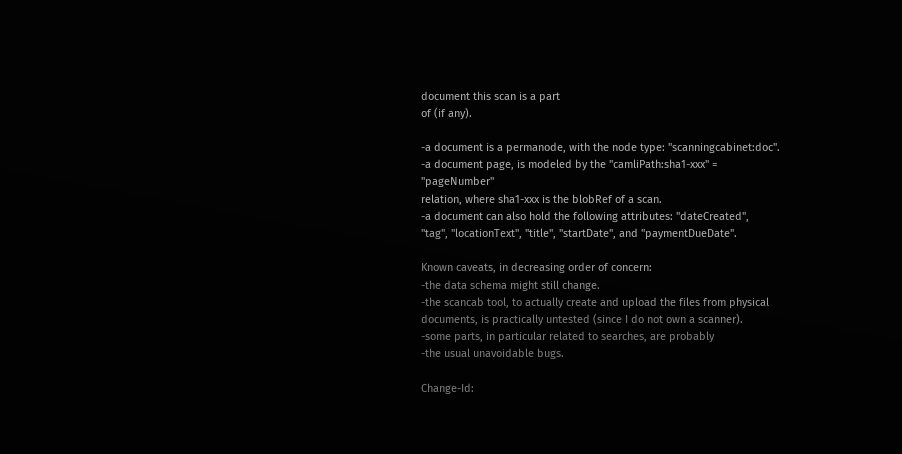document this scan is a part
of (if any).

-a document is a permanode, with the node type: "scanningcabinet:doc".
-a document page, is modeled by the "camliPath:sha1-xxx" = "pageNumber"
relation, where sha1-xxx is the blobRef of a scan.
-a document can also hold the following attributes: "dateCreated",
"tag", "locationText", "title", "startDate", and "paymentDueDate".

Known caveats, in decreasing order of concern:
-the data schema might still change.
-the scancab tool, to actually create and upload the files from physical
documents, is practically untested (since I do not own a scanner).
-some parts, in particular related to searches, are probably
-the usual unavoidable bugs.

Change-Id: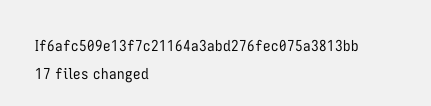If6afc509e13f7c21164a3abd276fec075a3813bb
17 files changed